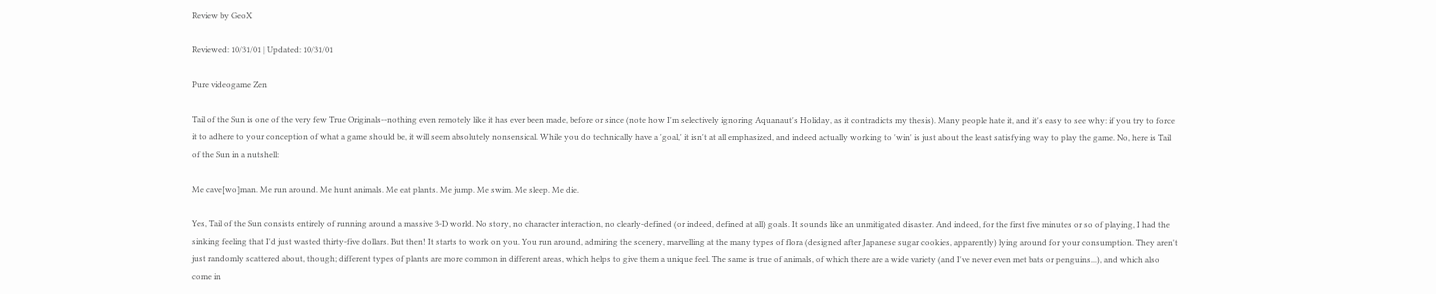Review by GeoX

Reviewed: 10/31/01 | Updated: 10/31/01

Pure videogame Zen

Tail of the Sun is one of the very few True Originals--nothing even remotely like it has ever been made, before or since (note how I'm selectively ignoring Aquanaut's Holiday, as it contradicts my thesis). Many people hate it, and it's easy to see why: if you try to force it to adhere to your conception of what a game should be, it will seem absolutely nonsensical. While you do technically have a 'goal,' it isn't at all emphasized, and indeed actually working to 'win' is just about the least satisfying way to play the game. No, here is Tail of the Sun in a nutshell:

Me cave[wo]man. Me run around. Me hunt animals. Me eat plants. Me jump. Me swim. Me sleep. Me die.

Yes, Tail of the Sun consists entirely of running around a massive 3-D world. No story, no character interaction, no clearly-defined (or indeed, defined at all) goals. It sounds like an unmitigated disaster. And indeed, for the first five minutes or so of playing, I had the sinking feeling that I'd just wasted thirty-five dollars. But then! It starts to work on you. You run around, admiring the scenery, marvelling at the many types of flora (designed after Japanese sugar cookies, apparently) lying around for your consumption. They aren't just randomly scattered about, though; different types of plants are more common in different areas, which helps to give them a unique feel. The same is true of animals, of which there are a wide variety (and I've never even met bats or penguins...), and which also come in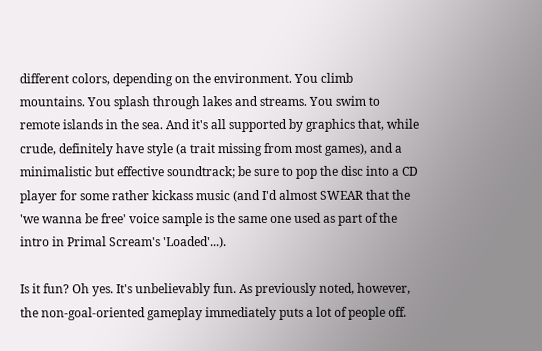different colors, depending on the environment. You climb mountains. You splash through lakes and streams. You swim to remote islands in the sea. And it's all supported by graphics that, while crude, definitely have style (a trait missing from most games), and a minimalistic but effective soundtrack; be sure to pop the disc into a CD player for some rather kickass music (and I'd almost SWEAR that the 'we wanna be free' voice sample is the same one used as part of the intro in Primal Scream's 'Loaded'...).

Is it fun? Oh yes. It's unbelievably fun. As previously noted, however, the non-goal-oriented gameplay immediately puts a lot of people off.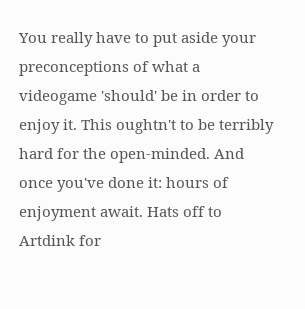You really have to put aside your preconceptions of what a videogame 'should' be in order to enjoy it. This oughtn't to be terribly hard for the open-minded. And once you've done it: hours of enjoyment await. Hats off to Artdink for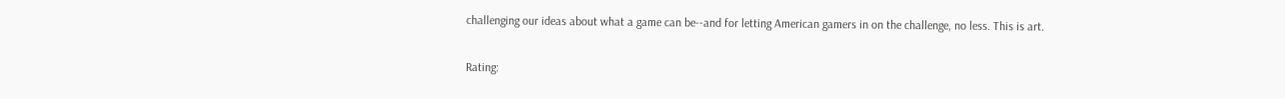challenging our ideas about what a game can be--and for letting American gamers in on the challenge, no less. This is art.

Rating: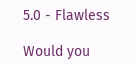5.0 - Flawless

Would you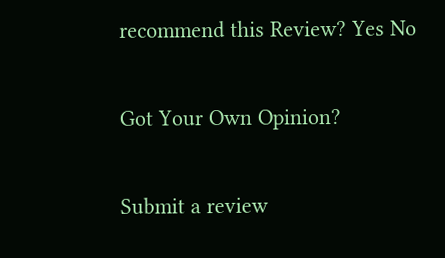recommend this Review? Yes No

Got Your Own Opinion?

Submit a review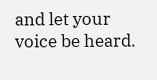and let your voice be heard.